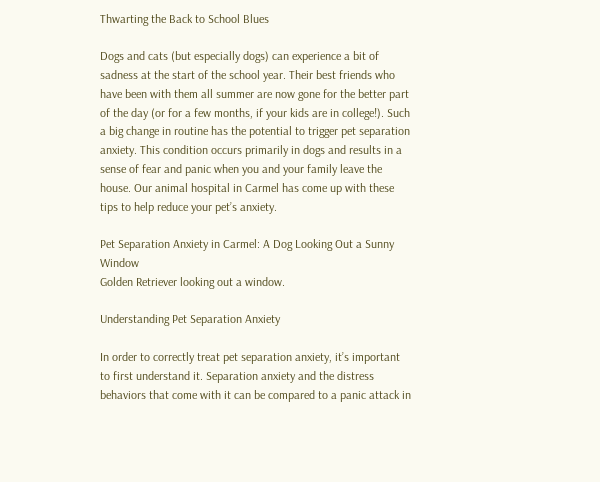Thwarting the Back to School Blues

Dogs and cats (but especially dogs) can experience a bit of sadness at the start of the school year. Their best friends who have been with them all summer are now gone for the better part of the day (or for a few months, if your kids are in college!). Such a big change in routine has the potential to trigger pet separation anxiety. This condition occurs primarily in dogs and results in a sense of fear and panic when you and your family leave the house. Our animal hospital in Carmel has come up with these tips to help reduce your pet’s anxiety.

Pet Separation Anxiety in Carmel: A Dog Looking Out a Sunny Window
Golden Retriever looking out a window.

Understanding Pet Separation Anxiety

In order to correctly treat pet separation anxiety, it’s important to first understand it. Separation anxiety and the distress behaviors that come with it can be compared to a panic attack in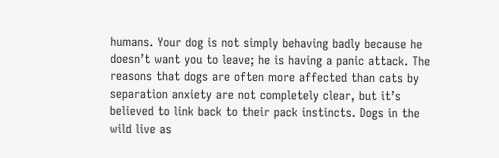humans. Your dog is not simply behaving badly because he doesn’t want you to leave; he is having a panic attack. The reasons that dogs are often more affected than cats by separation anxiety are not completely clear, but it’s believed to link back to their pack instincts. Dogs in the wild live as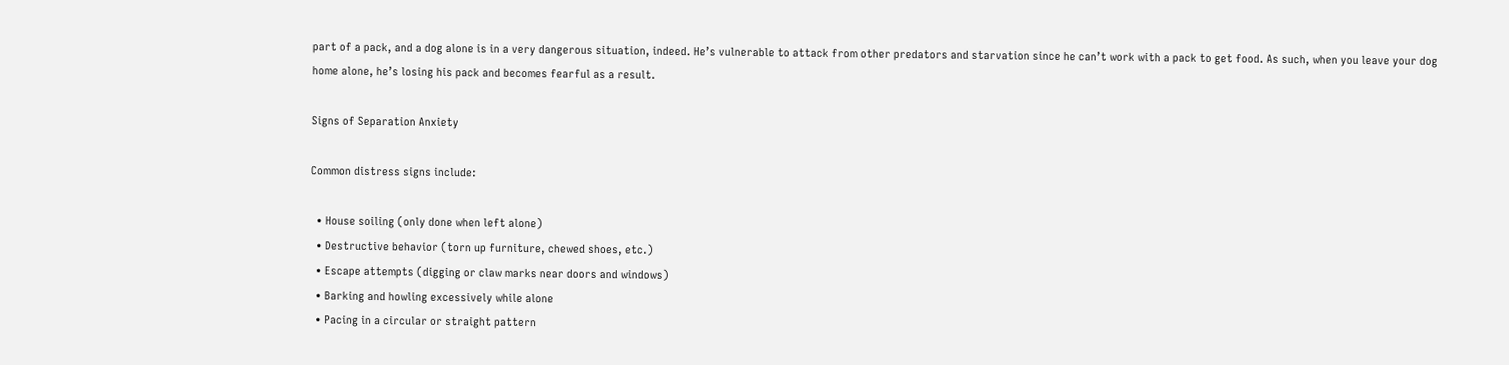part of a pack, and a dog alone is in a very dangerous situation, indeed. He’s vulnerable to attack from other predators and starvation since he can’t work with a pack to get food. As such, when you leave your dog home alone, he’s losing his pack and becomes fearful as a result.

Signs of Separation Anxiety

Common distress signs include:

  • House soiling (only done when left alone)
  • Destructive behavior (torn up furniture, chewed shoes, etc.)
  • Escape attempts (digging or claw marks near doors and windows)
  • Barking and howling excessively while alone
  • Pacing in a circular or straight pattern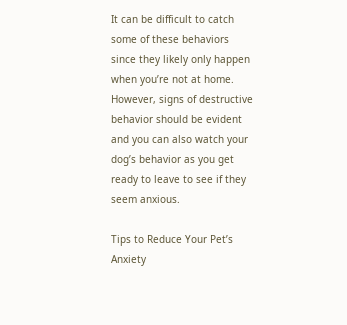It can be difficult to catch some of these behaviors since they likely only happen when you’re not at home. However, signs of destructive behavior should be evident and you can also watch your dog’s behavior as you get ready to leave to see if they seem anxious.

Tips to Reduce Your Pet’s Anxiety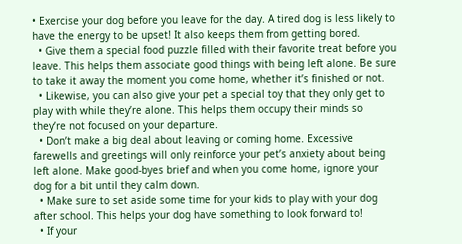• Exercise your dog before you leave for the day. A tired dog is less likely to have the energy to be upset! It also keeps them from getting bored.
  • Give them a special food puzzle filled with their favorite treat before you leave. This helps them associate good things with being left alone. Be sure to take it away the moment you come home, whether it’s finished or not.
  • Likewise, you can also give your pet a special toy that they only get to play with while they’re alone. This helps them occupy their minds so they’re not focused on your departure.
  • Don’t make a big deal about leaving or coming home. Excessive farewells and greetings will only reinforce your pet’s anxiety about being left alone. Make good-byes brief and when you come home, ignore your dog for a bit until they calm down.
  • Make sure to set aside some time for your kids to play with your dog after school. This helps your dog have something to look forward to!
  • If your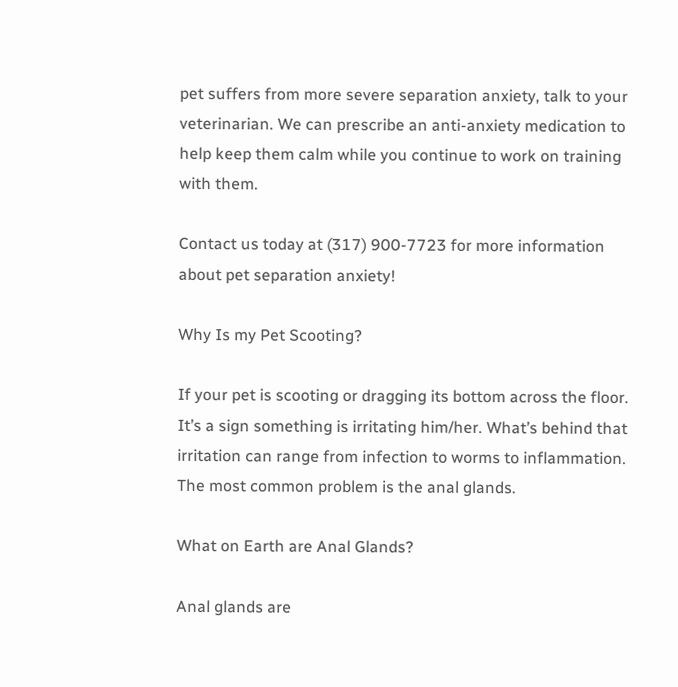pet suffers from more severe separation anxiety, talk to your veterinarian. We can prescribe an anti-anxiety medication to help keep them calm while you continue to work on training with them.

Contact us today at (317) 900-7723 for more information about pet separation anxiety!

Why Is my Pet Scooting?

If your pet is scooting or dragging its bottom across the floor. It’s a sign something is irritating him/her. What’s behind that irritation can range from infection to worms to inflammation. The most common problem is the anal glands.

What on Earth are Anal Glands?

Anal glands are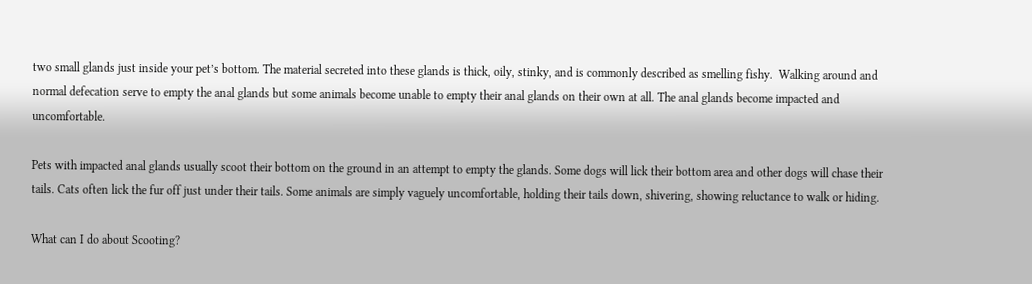two small glands just inside your pet’s bottom. The material secreted into these glands is thick, oily, stinky, and is commonly described as smelling fishy.  Walking around and normal defecation serve to empty the anal glands but some animals become unable to empty their anal glands on their own at all. The anal glands become impacted and uncomfortable.

Pets with impacted anal glands usually scoot their bottom on the ground in an attempt to empty the glands. Some dogs will lick their bottom area and other dogs will chase their tails. Cats often lick the fur off just under their tails. Some animals are simply vaguely uncomfortable, holding their tails down, shivering, showing reluctance to walk or hiding.

What can I do about Scooting?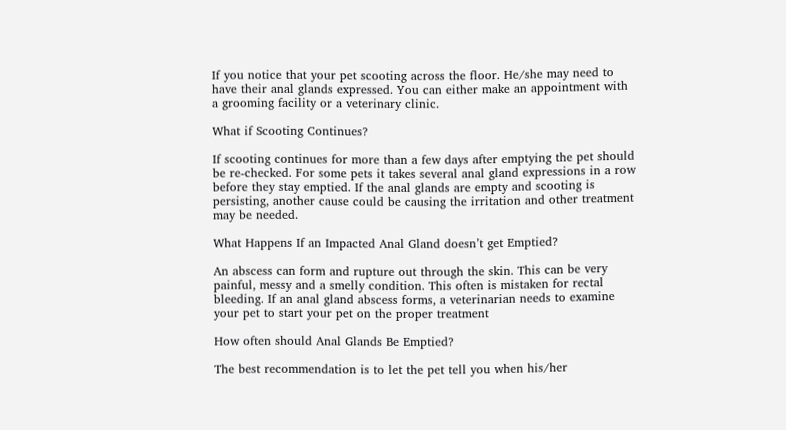If you notice that your pet scooting across the floor. He/she may need to have their anal glands expressed. You can either make an appointment with a grooming facility or a veterinary clinic.

What if Scooting Continues?

If scooting continues for more than a few days after emptying the pet should be re-checked. For some pets it takes several anal gland expressions in a row before they stay emptied. If the anal glands are empty and scooting is persisting, another cause could be causing the irritation and other treatment may be needed.

What Happens If an Impacted Anal Gland doesn’t get Emptied?

An abscess can form and rupture out through the skin. This can be very painful, messy and a smelly condition. This often is mistaken for rectal bleeding. If an anal gland abscess forms, a veterinarian needs to examine your pet to start your pet on the proper treatment

How often should Anal Glands Be Emptied?

The best recommendation is to let the pet tell you when his/her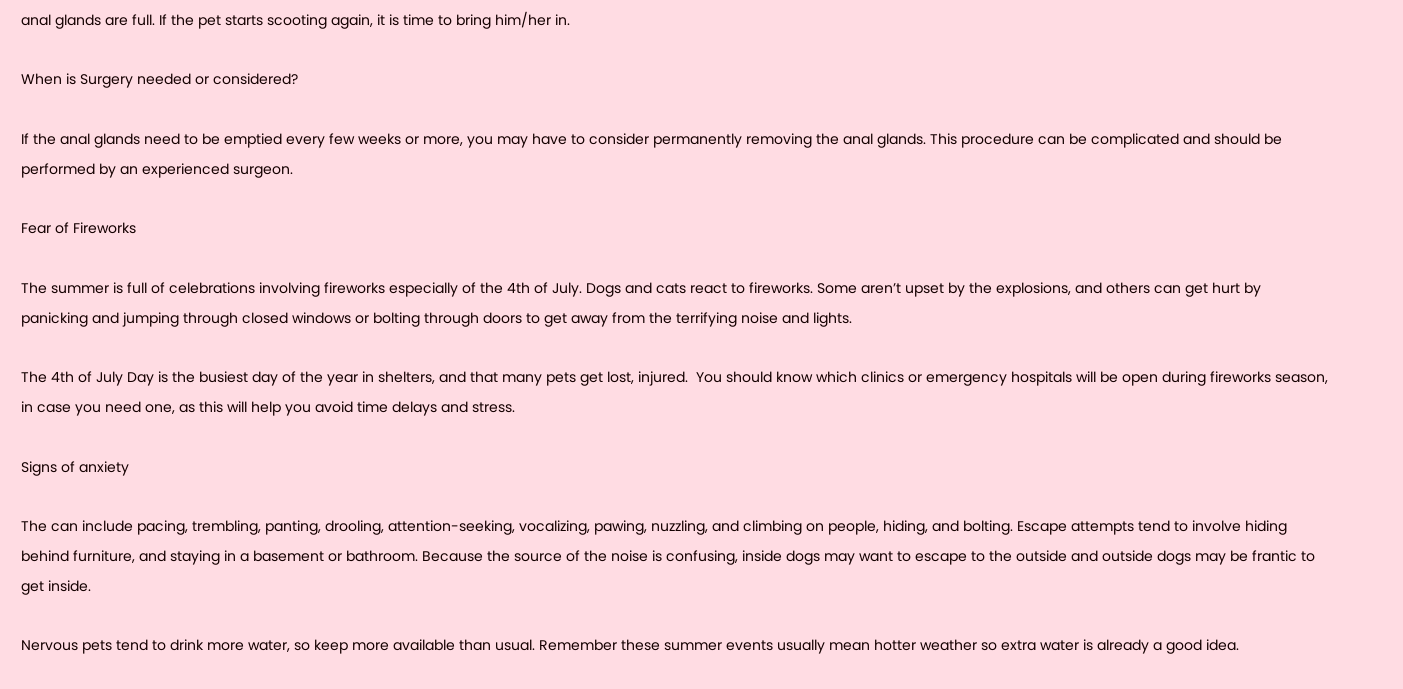anal glands are full. If the pet starts scooting again, it is time to bring him/her in.

When is Surgery needed or considered?

If the anal glands need to be emptied every few weeks or more, you may have to consider permanently removing the anal glands. This procedure can be complicated and should be performed by an experienced surgeon.

Fear of Fireworks

The summer is full of celebrations involving fireworks especially of the 4th of July. Dogs and cats react to fireworks. Some aren’t upset by the explosions, and others can get hurt by panicking and jumping through closed windows or bolting through doors to get away from the terrifying noise and lights.

The 4th of July Day is the busiest day of the year in shelters, and that many pets get lost, injured.  You should know which clinics or emergency hospitals will be open during fireworks season, in case you need one, as this will help you avoid time delays and stress.

Signs of anxiety

The can include pacing, trembling, panting, drooling, attention-seeking, vocalizing, pawing, nuzzling, and climbing on people, hiding, and bolting. Escape attempts tend to involve hiding behind furniture, and staying in a basement or bathroom. Because the source of the noise is confusing, inside dogs may want to escape to the outside and outside dogs may be frantic to get inside.

Nervous pets tend to drink more water, so keep more available than usual. Remember these summer events usually mean hotter weather so extra water is already a good idea.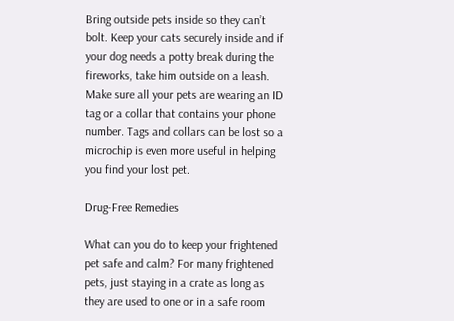Bring outside pets inside so they can’t bolt. Keep your cats securely inside and if your dog needs a potty break during the fireworks, take him outside on a leash. Make sure all your pets are wearing an ID tag or a collar that contains your phone number. Tags and collars can be lost so a microchip is even more useful in helping you find your lost pet.

Drug-Free Remedies

What can you do to keep your frightened pet safe and calm? For many frightened pets, just staying in a crate as long as they are used to one or in a safe room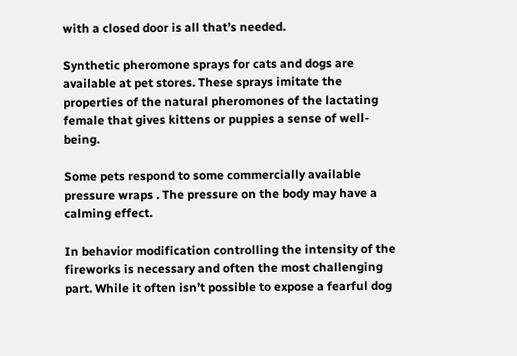with a closed door is all that’s needed.

Synthetic pheromone sprays for cats and dogs are available at pet stores. These sprays imitate the properties of the natural pheromones of the lactating female that gives kittens or puppies a sense of well-being.

Some pets respond to some commercially available pressure wraps . The pressure on the body may have a calming effect.

In behavior modification controlling the intensity of the fireworks is necessary and often the most challenging part. While it often isn’t possible to expose a fearful dog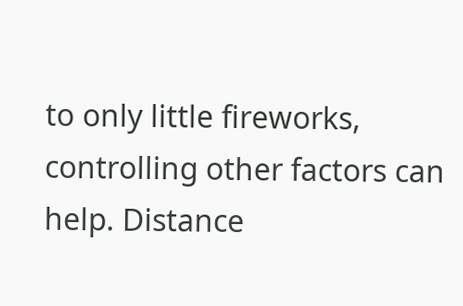to only little fireworks, controlling other factors can help. Distance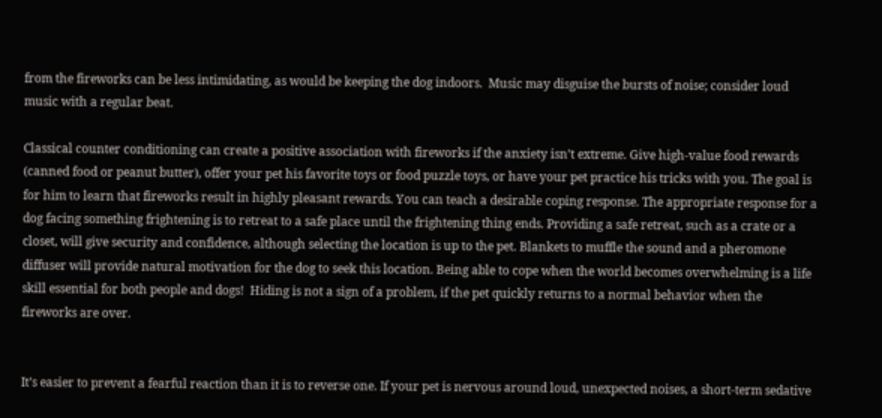from the fireworks can be less intimidating, as would be keeping the dog indoors.  Music may disguise the bursts of noise; consider loud music with a regular beat.

Classical counter conditioning can create a positive association with fireworks if the anxiety isn’t extreme. Give high-value food rewards (canned food or peanut butter), offer your pet his favorite toys or food puzzle toys, or have your pet practice his tricks with you. The goal is for him to learn that fireworks result in highly pleasant rewards. You can teach a desirable coping response. The appropriate response for a dog facing something frightening is to retreat to a safe place until the frightening thing ends. Providing a safe retreat, such as a crate or a closet, will give security and confidence, although selecting the location is up to the pet. Blankets to muffle the sound and a pheromone diffuser will provide natural motivation for the dog to seek this location. Being able to cope when the world becomes overwhelming is a life skill essential for both people and dogs!  Hiding is not a sign of a problem, if the pet quickly returns to a normal behavior when the fireworks are over.


It’s easier to prevent a fearful reaction than it is to reverse one. If your pet is nervous around loud, unexpected noises, a short-term sedative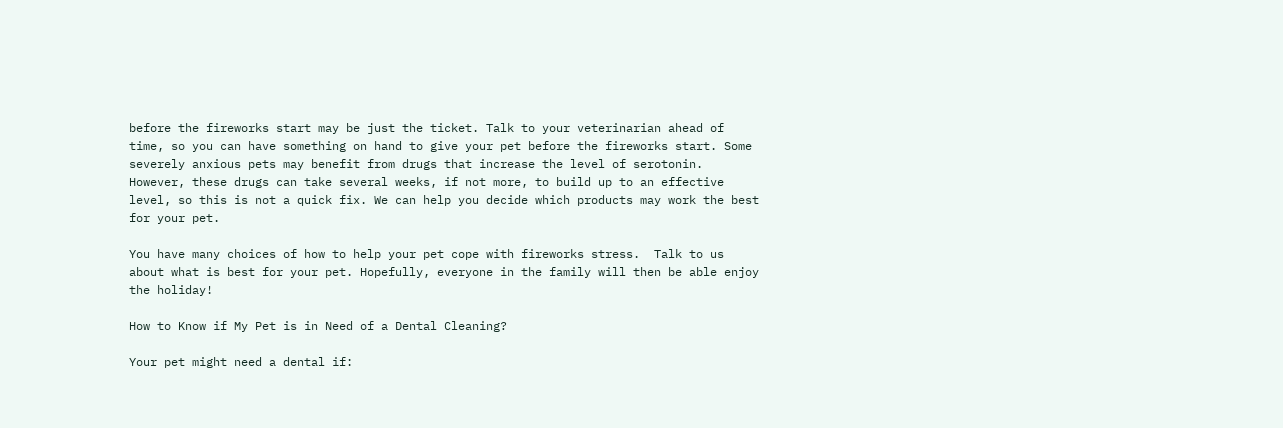before the fireworks start may be just the ticket. Talk to your veterinarian ahead of time, so you can have something on hand to give your pet before the fireworks start. Some severely anxious pets may benefit from drugs that increase the level of serotonin. However, these drugs can take several weeks, if not more, to build up to an effective level, so this is not a quick fix. We can help you decide which products may work the best for your pet.

You have many choices of how to help your pet cope with fireworks stress.  Talk to us about what is best for your pet. Hopefully, everyone in the family will then be able enjoy the holiday!

How to Know if My Pet is in Need of a Dental Cleaning?

Your pet might need a dental if: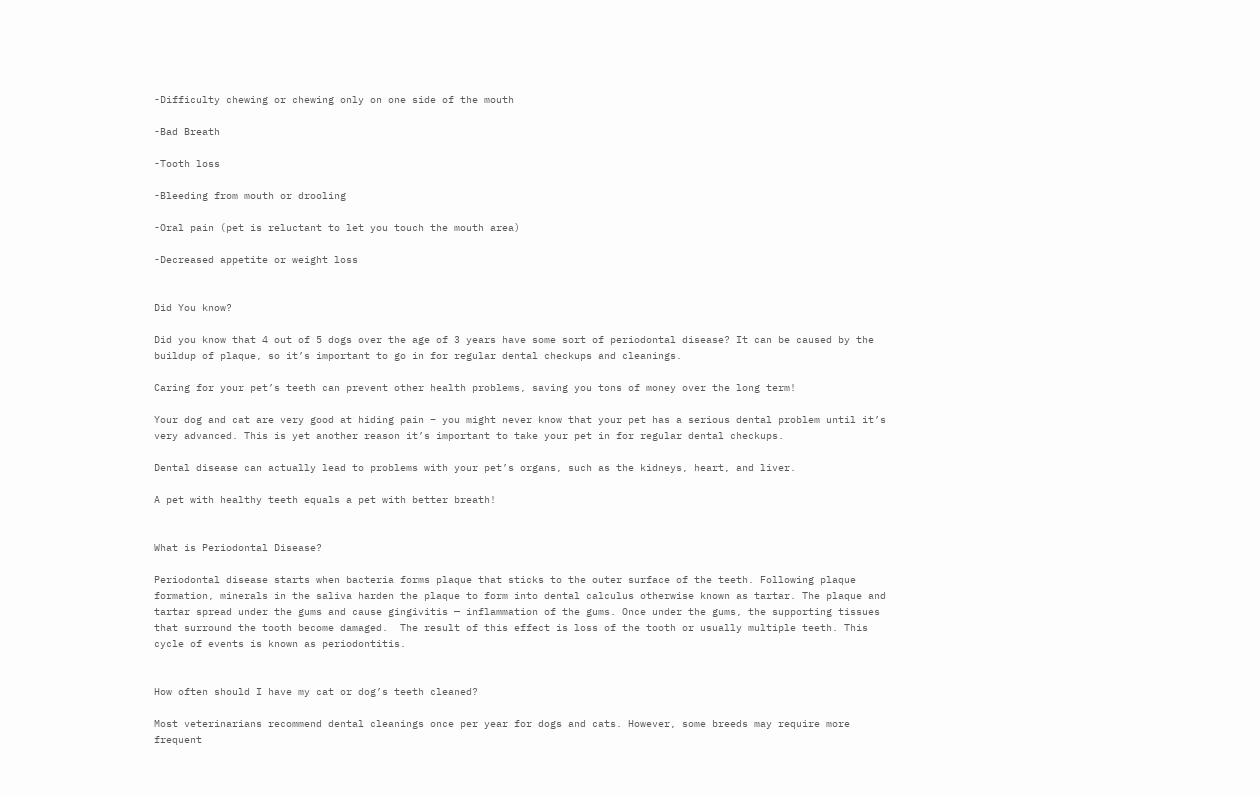-Difficulty chewing or chewing only on one side of the mouth

-Bad Breath

-Tooth loss

-Bleeding from mouth or drooling

-Oral pain (pet is reluctant to let you touch the mouth area)

-Decreased appetite or weight loss


Did You know?

Did you know that 4 out of 5 dogs over the age of 3 years have some sort of periodontal disease? It can be caused by the buildup of plaque, so it’s important to go in for regular dental checkups and cleanings.

Caring for your pet’s teeth can prevent other health problems, saving you tons of money over the long term!

Your dog and cat are very good at hiding pain – you might never know that your pet has a serious dental problem until it’s very advanced. This is yet another reason it’s important to take your pet in for regular dental checkups.

Dental disease can actually lead to problems with your pet’s organs, such as the kidneys, heart, and liver.

A pet with healthy teeth equals a pet with better breath!


What is Periodontal Disease?

Periodontal disease starts when bacteria forms plaque that sticks to the outer surface of the teeth. Following plaque formation, minerals in the saliva harden the plaque to form into dental calculus otherwise known as tartar. The plaque and tartar spread under the gums and cause gingivitis — inflammation of the gums. Once under the gums, the supporting tissues that surround the tooth become damaged.  The result of this effect is loss of the tooth or usually multiple teeth. This cycle of events is known as periodontitis.


How often should I have my cat or dog’s teeth cleaned?

Most veterinarians recommend dental cleanings once per year for dogs and cats. However, some breeds may require more frequent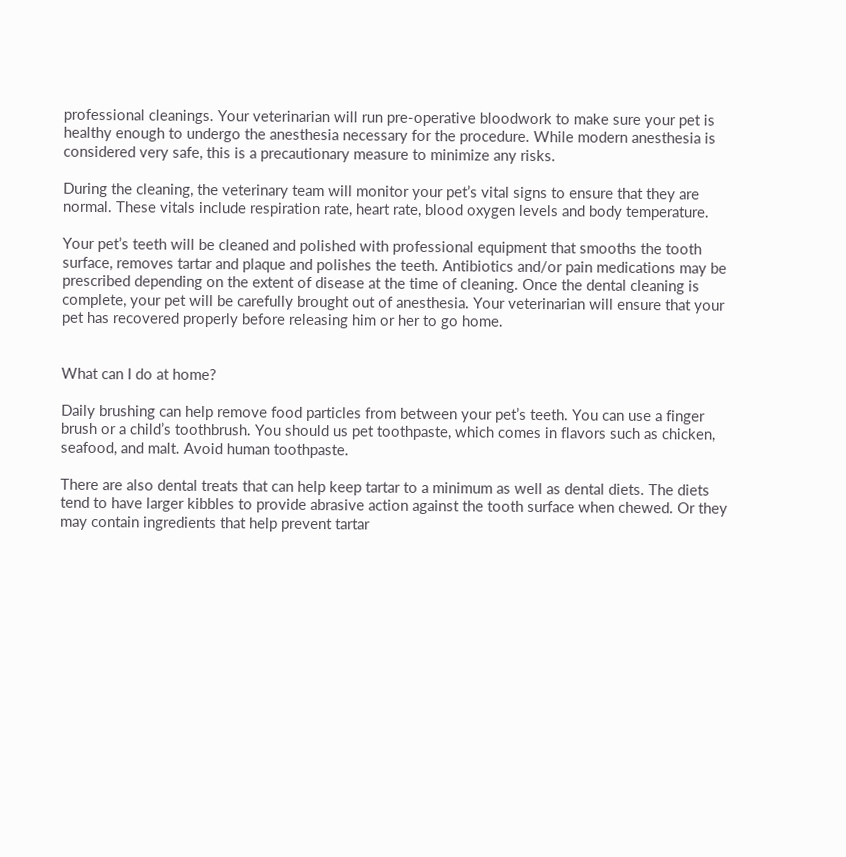professional cleanings. Your veterinarian will run pre-operative bloodwork to make sure your pet is healthy enough to undergo the anesthesia necessary for the procedure. While modern anesthesia is considered very safe, this is a precautionary measure to minimize any risks.

During the cleaning, the veterinary team will monitor your pet’s vital signs to ensure that they are normal. These vitals include respiration rate, heart rate, blood oxygen levels and body temperature.

Your pet’s teeth will be cleaned and polished with professional equipment that smooths the tooth surface, removes tartar and plaque and polishes the teeth. Antibiotics and/or pain medications may be prescribed depending on the extent of disease at the time of cleaning. Once the dental cleaning is complete, your pet will be carefully brought out of anesthesia. Your veterinarian will ensure that your pet has recovered properly before releasing him or her to go home.


What can I do at home?

Daily brushing can help remove food particles from between your pet’s teeth. You can use a finger brush or a child’s toothbrush. You should us pet toothpaste, which comes in flavors such as chicken, seafood, and malt. Avoid human toothpaste.

There are also dental treats that can help keep tartar to a minimum as well as dental diets. The diets tend to have larger kibbles to provide abrasive action against the tooth surface when chewed. Or they may contain ingredients that help prevent tartar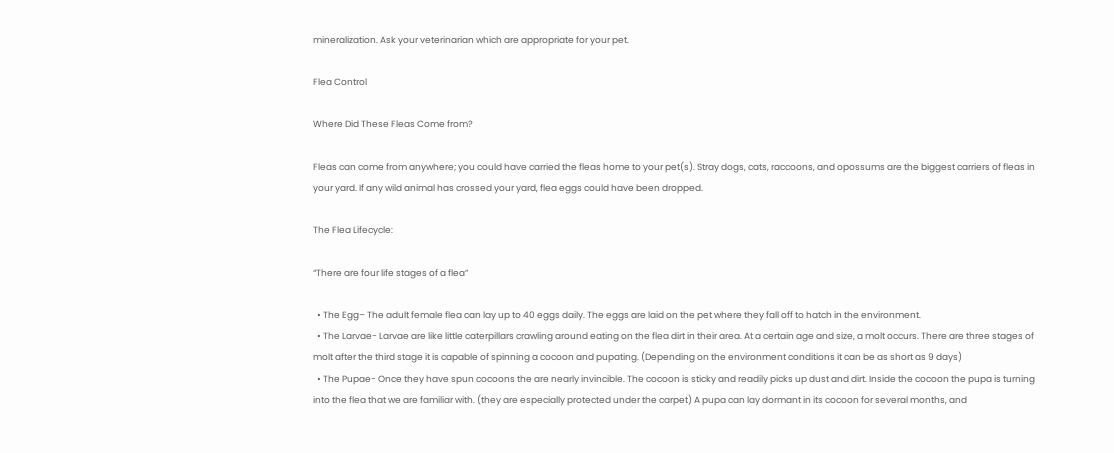mineralization. Ask your veterinarian which are appropriate for your pet.

Flea Control

Where Did These Fleas Come from?

Fleas can come from anywhere; you could have carried the fleas home to your pet(s). Stray dogs, cats, raccoons, and opossums are the biggest carriers of fleas in your yard. If any wild animal has crossed your yard, flea eggs could have been dropped.

The Flea Lifecycle:

“There are four life stages of a flea”

  • The Egg– The adult female flea can lay up to 40 eggs daily. The eggs are laid on the pet where they fall off to hatch in the environment.
  • The Larvae- Larvae are like little caterpillars crawling around eating on the flea dirt in their area. At a certain age and size, a molt occurs. There are three stages of molt after the third stage it is capable of spinning a cocoon and pupating. (Depending on the environment conditions it can be as short as 9 days)
  • The Pupae- Once they have spun cocoons the are nearly invincible. The cocoon is sticky and readily picks up dust and dirt. Inside the cocoon the pupa is turning into the flea that we are familiar with. (they are especially protected under the carpet) A pupa can lay dormant in its cocoon for several months, and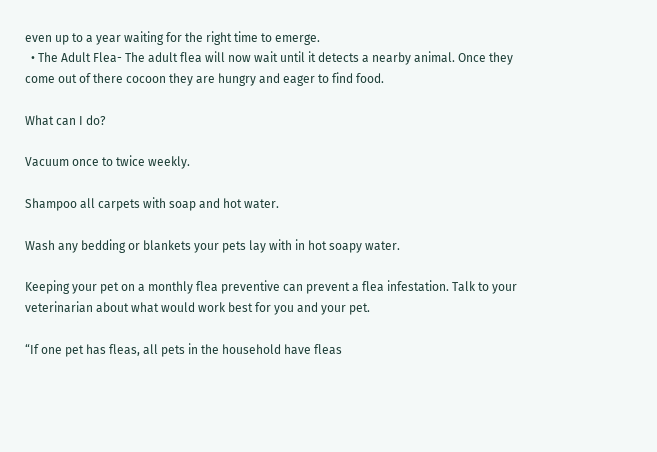even up to a year waiting for the right time to emerge.
  • The Adult Flea- The adult flea will now wait until it detects a nearby animal. Once they come out of there cocoon they are hungry and eager to find food.

What can I do?

Vacuum once to twice weekly.

Shampoo all carpets with soap and hot water.

Wash any bedding or blankets your pets lay with in hot soapy water.

Keeping your pet on a monthly flea preventive can prevent a flea infestation. Talk to your veterinarian about what would work best for you and your pet.

“If one pet has fleas, all pets in the household have fleas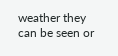weather they can be seen or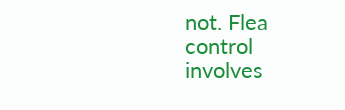not. Flea control involves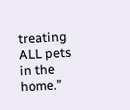treating ALL pets in the home.”